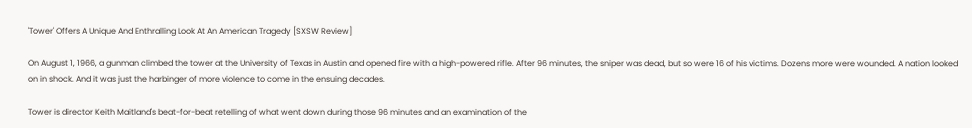'Tower' Offers A Unique And Enthralling Look At An American Tragedy [SXSW Review]

On August 1, 1966, a gunman climbed the tower at the University of Texas in Austin and opened fire with a high-powered rifle. After 96 minutes, the sniper was dead, but so were 16 of his victims. Dozens more were wounded. A nation looked on in shock. And it was just the harbinger of more violence to come in the ensuing decades.

Tower is director Keith Maitland's beat-for-beat retelling of what went down during those 96 minutes and an examination of the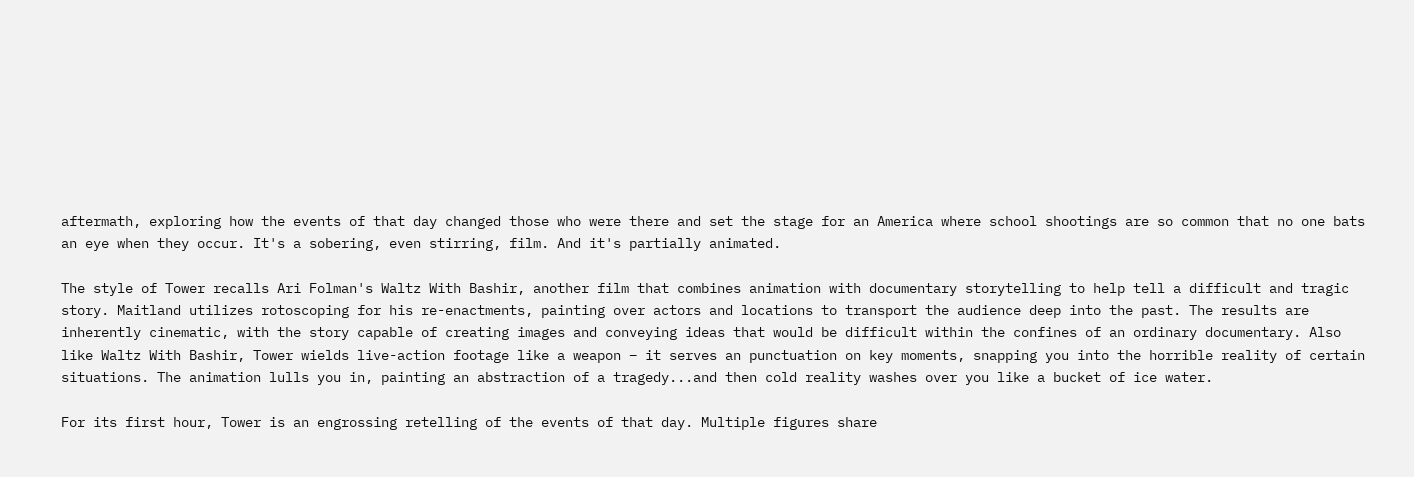aftermath, exploring how the events of that day changed those who were there and set the stage for an America where school shootings are so common that no one bats an eye when they occur. It's a sobering, even stirring, film. And it's partially animated.

The style of Tower recalls Ari Folman's Waltz With Bashir, another film that combines animation with documentary storytelling to help tell a difficult and tragic story. Maitland utilizes rotoscoping for his re-enactments, painting over actors and locations to transport the audience deep into the past. The results are inherently cinematic, with the story capable of creating images and conveying ideas that would be difficult within the confines of an ordinary documentary. Also like Waltz With Bashir, Tower wields live-action footage like a weapon – it serves an punctuation on key moments, snapping you into the horrible reality of certain situations. The animation lulls you in, painting an abstraction of a tragedy...and then cold reality washes over you like a bucket of ice water.

For its first hour, Tower is an engrossing retelling of the events of that day. Multiple figures share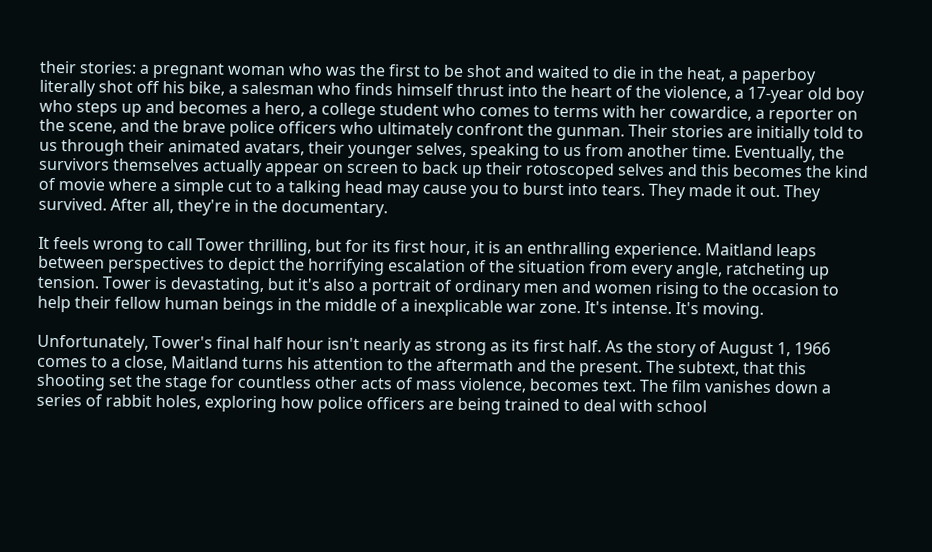their stories: a pregnant woman who was the first to be shot and waited to die in the heat, a paperboy literally shot off his bike, a salesman who finds himself thrust into the heart of the violence, a 17-year old boy who steps up and becomes a hero, a college student who comes to terms with her cowardice, a reporter on the scene, and the brave police officers who ultimately confront the gunman. Their stories are initially told to us through their animated avatars, their younger selves, speaking to us from another time. Eventually, the survivors themselves actually appear on screen to back up their rotoscoped selves and this becomes the kind of movie where a simple cut to a talking head may cause you to burst into tears. They made it out. They survived. After all, they're in the documentary.

It feels wrong to call Tower thrilling, but for its first hour, it is an enthralling experience. Maitland leaps between perspectives to depict the horrifying escalation of the situation from every angle, ratcheting up tension. Tower is devastating, but it's also a portrait of ordinary men and women rising to the occasion to help their fellow human beings in the middle of a inexplicable war zone. It's intense. It's moving.

Unfortunately, Tower's final half hour isn't nearly as strong as its first half. As the story of August 1, 1966 comes to a close, Maitland turns his attention to the aftermath and the present. The subtext, that this shooting set the stage for countless other acts of mass violence, becomes text. The film vanishes down a series of rabbit holes, exploring how police officers are being trained to deal with school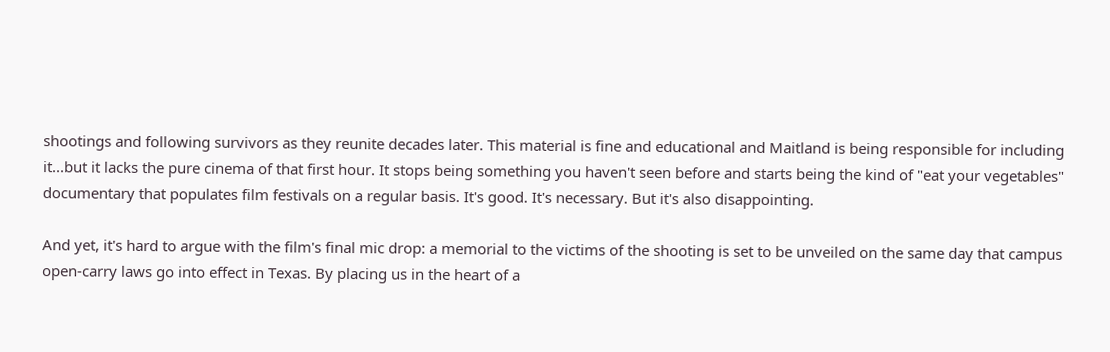shootings and following survivors as they reunite decades later. This material is fine and educational and Maitland is being responsible for including it...but it lacks the pure cinema of that first hour. It stops being something you haven't seen before and starts being the kind of "eat your vegetables" documentary that populates film festivals on a regular basis. It's good. It's necessary. But it's also disappointing.

And yet, it's hard to argue with the film's final mic drop: a memorial to the victims of the shooting is set to be unveiled on the same day that campus open-carry laws go into effect in Texas. By placing us in the heart of a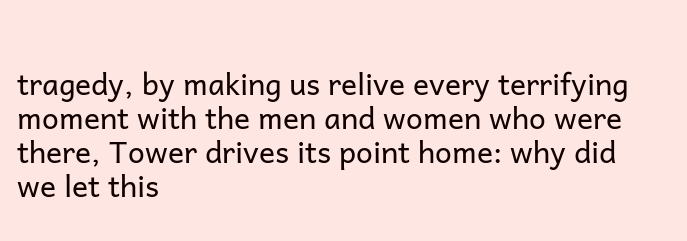tragedy, by making us relive every terrifying moment with the men and women who were there, Tower drives its point home: why did we let this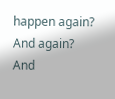happen again? And again? And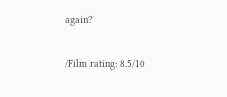again?

/Film rating: 8.5/10